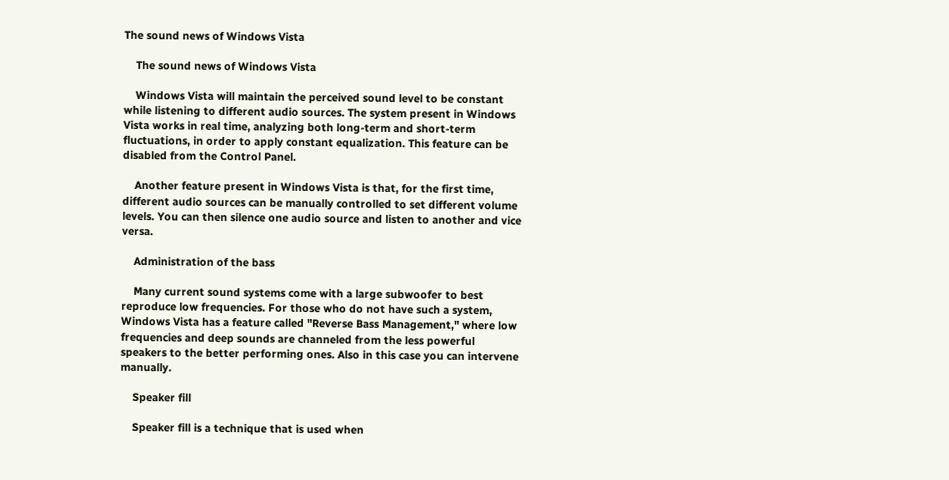The sound news of Windows Vista

    The sound news of Windows Vista

    Windows Vista will maintain the perceived sound level to be constant while listening to different audio sources. The system present in Windows Vista works in real time, analyzing both long-term and short-term fluctuations, in order to apply constant equalization. This feature can be disabled from the Control Panel.

    Another feature present in Windows Vista is that, for the first time, different audio sources can be manually controlled to set different volume levels. You can then silence one audio source and listen to another and vice versa.

    Administration of the bass

    Many current sound systems come with a large subwoofer to best reproduce low frequencies. For those who do not have such a system, Windows Vista has a feature called "Reverse Bass Management," where low frequencies and deep sounds are channeled from the less powerful speakers to the better performing ones. Also in this case you can intervene manually.

    Speaker fill

    Speaker fill is a technique that is used when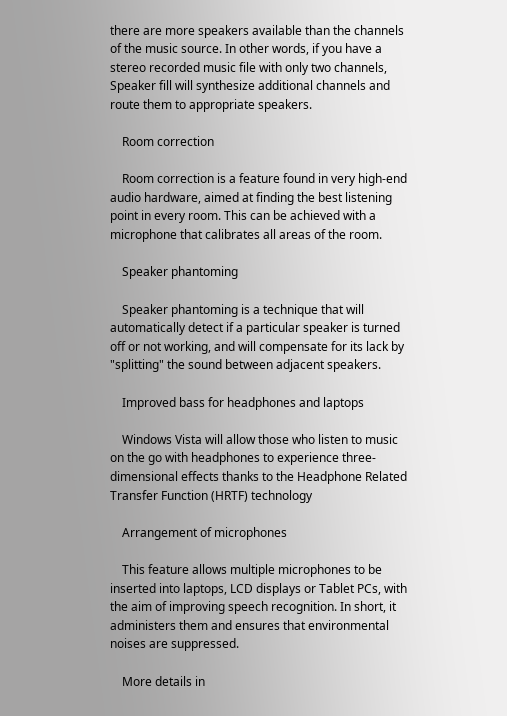there are more speakers available than the channels of the music source. In other words, if you have a stereo recorded music file with only two channels, Speaker fill will synthesize additional channels and route them to appropriate speakers.

    Room correction

    Room correction is a feature found in very high-end audio hardware, aimed at finding the best listening point in every room. This can be achieved with a microphone that calibrates all areas of the room.

    Speaker phantoming

    Speaker phantoming is a technique that will automatically detect if a particular speaker is turned off or not working, and will compensate for its lack by "splitting" the sound between adjacent speakers.

    Improved bass for headphones and laptops

    Windows Vista will allow those who listen to music on the go with headphones to experience three-dimensional effects thanks to the Headphone Related Transfer Function (HRTF) technology

    Arrangement of microphones

    This feature allows multiple microphones to be inserted into laptops, LCD displays or Tablet PCs, with the aim of improving speech recognition. In short, it administers them and ensures that environmental noises are suppressed.

    More details in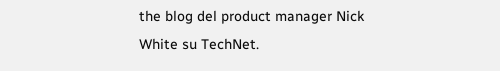the blog del product manager Nick White su TechNet.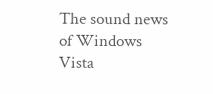The sound news of Windows Vista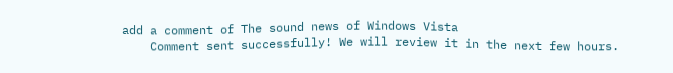add a comment of The sound news of Windows Vista
    Comment sent successfully! We will review it in the next few hours.